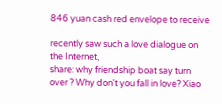846 yuan cash red envelope to receive

recently saw such a love dialogue on the Internet,
share: why friendship boat say turn over ? Why don't you fall in love? Xiao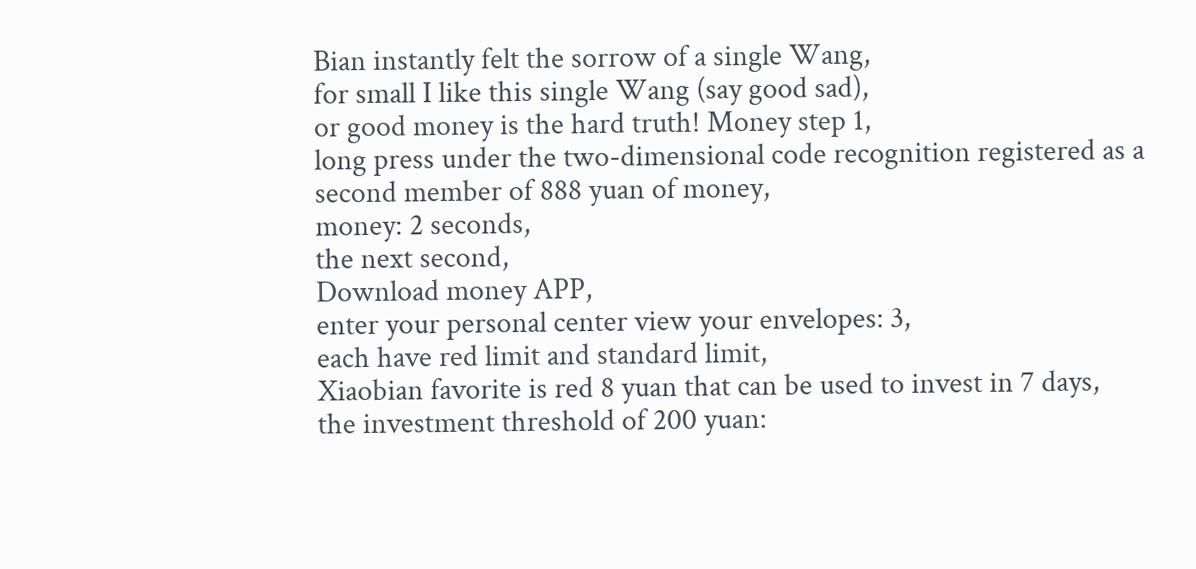Bian instantly felt the sorrow of a single Wang,
for small I like this single Wang (say good sad),
or good money is the hard truth! Money step 1,
long press under the two-dimensional code recognition registered as a second member of 888 yuan of money,
money: 2 seconds,
the next second,
Download money APP,
enter your personal center view your envelopes: 3,
each have red limit and standard limit,
Xiaobian favorite is red 8 yuan that can be used to invest in 7 days,
the investment threshold of 200 yuan: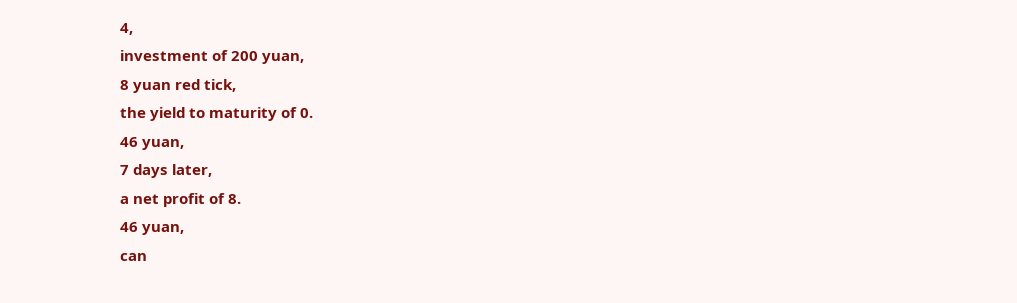4,
investment of 200 yuan,
8 yuan red tick,
the yield to maturity of 0.
46 yuan,
7 days later,
a net profit of 8.
46 yuan,
can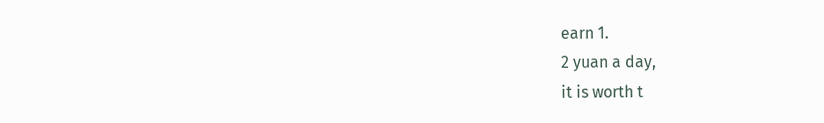earn 1.
2 yuan a day,
it is worth t